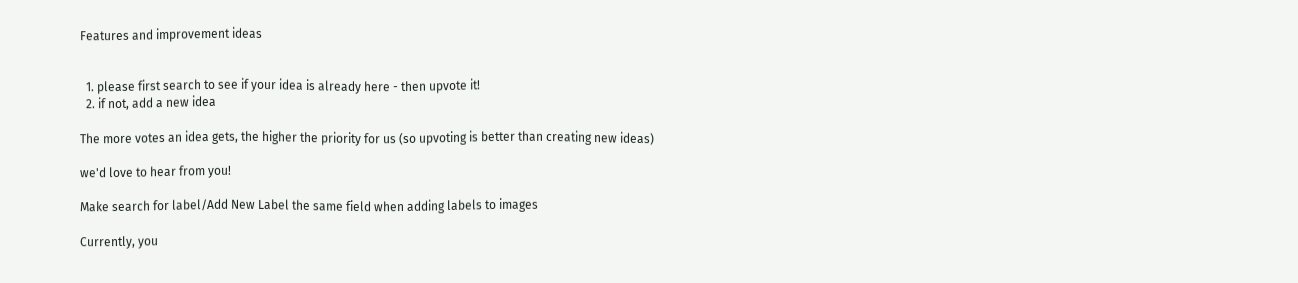Features and improvement ideas


  1. please first search to see if your idea is already here - then upvote it!
  2. if not, add a new idea

The more votes an idea gets, the higher the priority for us (so upvoting is better than creating new ideas)

we'd love to hear from you!

Make search for label/Add New Label the same field when adding labels to images

Currently, you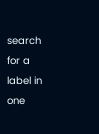search for a label in one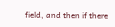field, and then if there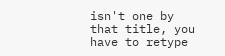isn't one by that title, you have to retype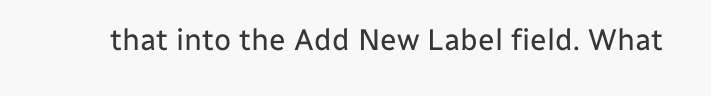that into the Add New Label field. What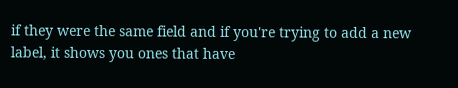if they were the same field and if you're trying to add a new label, it shows you ones that have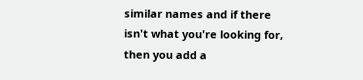similar names and if there isn't what you're looking for, then you add a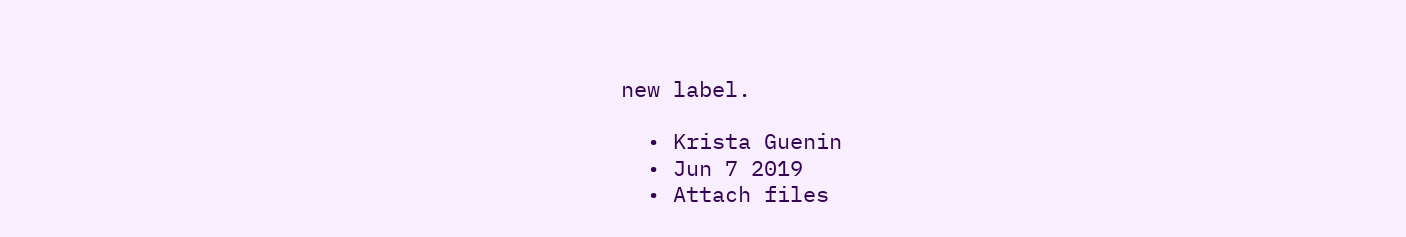new label.

  • Krista Guenin
  • Jun 7 2019
  • Attach files